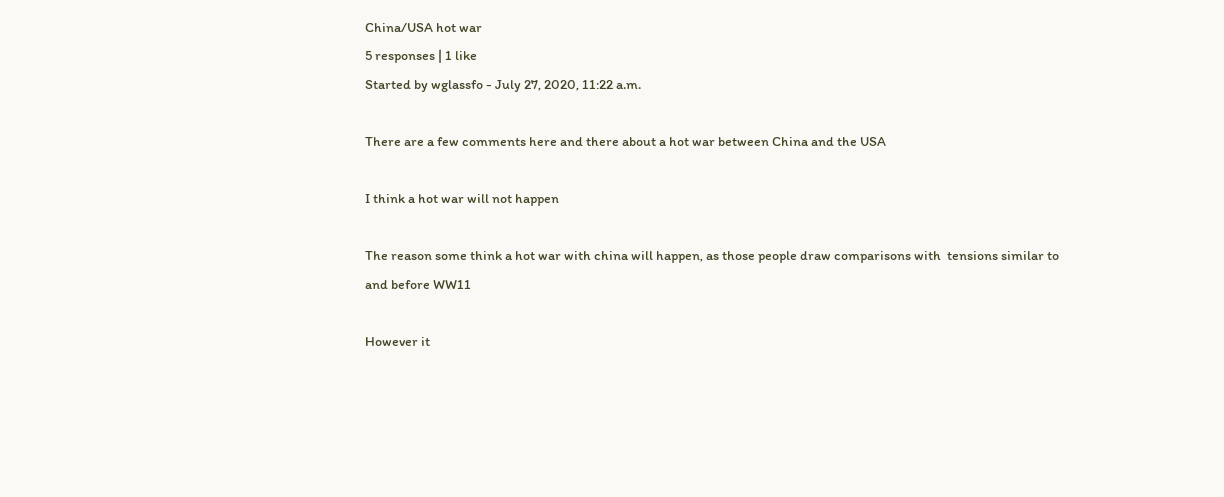China/USA hot war
5 responses | 1 like
Started by wglassfo - July 27, 2020, 11:22 a.m.

There are a few comments here and there about a hot war between China and the USA

I think a hot war will not happen

The reason some think a hot war with china will happen, as those people draw comparisons with  tensions similar to and before WW11

However it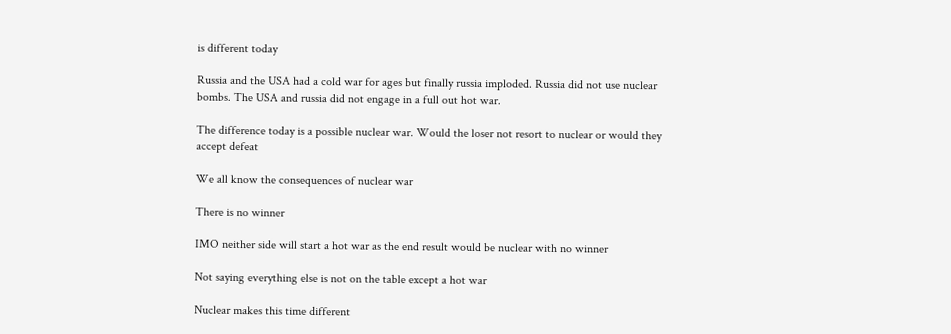is different today

Russia and the USA had a cold war for ages but finally russia imploded. Russia did not use nuclear bombs. The USA and russia did not engage in a full out hot war.

The difference today is a possible nuclear war. Would the loser not resort to nuclear or would they accept defeat

We all know the consequences of nuclear war

There is no winner

IMO neither side will start a hot war as the end result would be nuclear with no winner

Not saying everything else is not on the table except a hot war

Nuclear makes this time different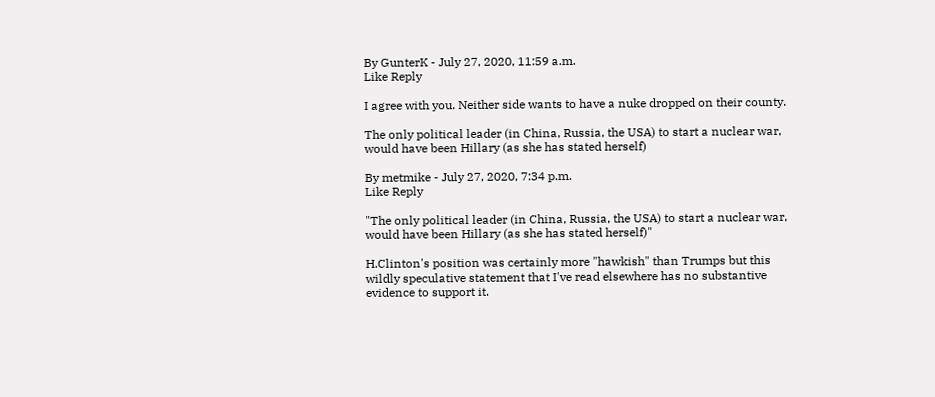By GunterK - July 27, 2020, 11:59 a.m.
Like Reply

I agree with you. Neither side wants to have a nuke dropped on their county.

The only political leader (in China, Russia, the USA) to start a nuclear war, would have been Hillary (as she has stated herself)

By metmike - July 27, 2020, 7:34 p.m.
Like Reply

"The only political leader (in China, Russia, the USA) to start a nuclear war, would have been Hillary (as she has stated herself)"

H.Clinton's position was certainly more "hawkish" than Trumps but this wildly speculative statement that I've read elsewhere has no substantive evidence to support it.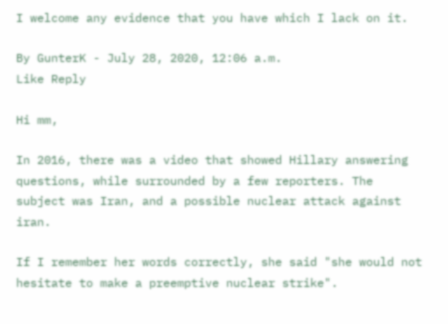I welcome any evidence that you have which I lack on it.

By GunterK - July 28, 2020, 12:06 a.m.
Like Reply

Hi mm,

In 2016, there was a video that showed Hillary answering questions, while surrounded by a few reporters. The subject was Iran, and a possible nuclear attack against iran.

If I remember her words correctly, she said "she would not hesitate to make a preemptive nuclear strike".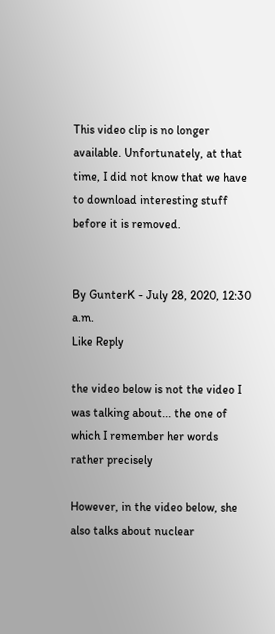This video clip is no longer available. Unfortunately, at that time, I did not know that we have to download interesting stuff before it is removed.


By GunterK - July 28, 2020, 12:30 a.m.
Like Reply

the video below is not the video I was talking about... the one of which I remember her words rather precisely

However, in the video below, she also talks about nuclear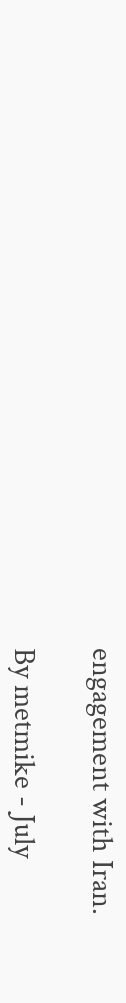engagement with Iran.

By metmike - July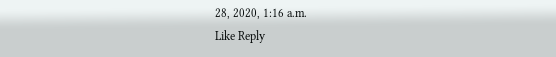28, 2020, 1:16 a.m.
Like Reply